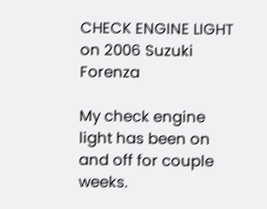CHECK ENGINE LIGHT on 2006 Suzuki Forenza

My check engine light has been on and off for couple weeks.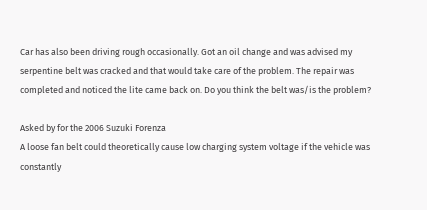Car has also been driving rough occasionally. Got an oil change and was advised my serpentine belt was cracked and that would take care of the problem. The repair was completed and noticed the lite came back on. Do you think the belt was/is the problem?

Asked by for the 2006 Suzuki Forenza
A loose fan belt could theoretically cause low charging system voltage if the vehicle was constantly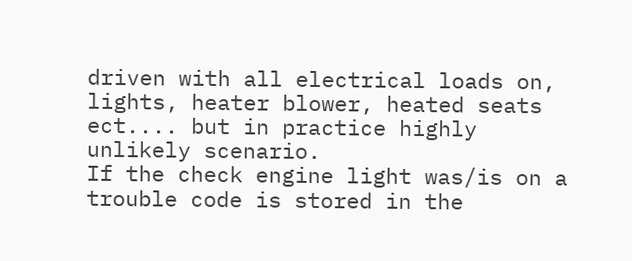driven with all electrical loads on, lights, heater blower, heated seats ect.... but in practice highly unlikely scenario.
If the check engine light was/is on a trouble code is stored in the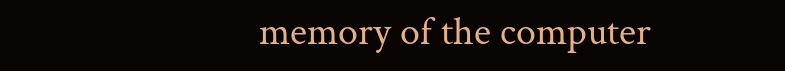memory of the computer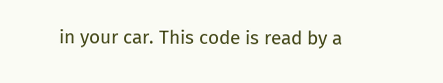in your car. This code is read by a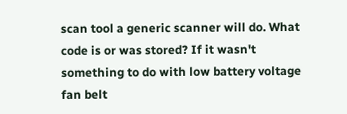scan tool a generic scanner will do. What code is or was stored? If it wasn't something to do with low battery voltage fan belt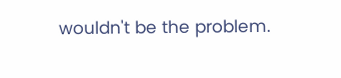wouldn't be the problem.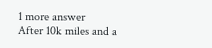1 more answer
After 10k miles and a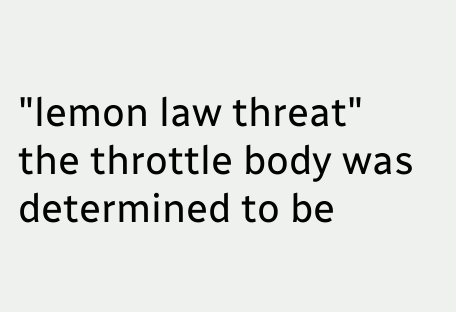"lemon law threat" the throttle body was determined to be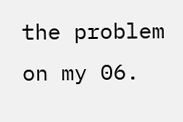the problem on my 06.